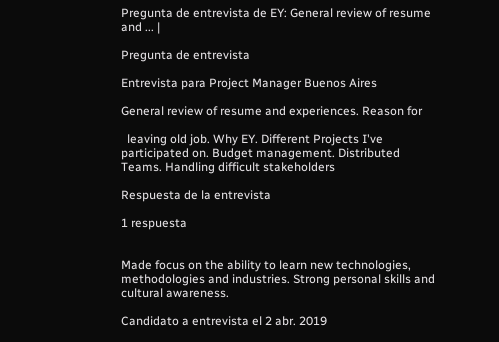Pregunta de entrevista de EY: General review of resume and ... |

Pregunta de entrevista

Entrevista para Project Manager Buenos Aires

General review of resume and experiences. Reason for

  leaving old job. Why EY. Different Projects I've participated on. Budget management. Distributed Teams. Handling difficult stakeholders

Respuesta de la entrevista

1 respuesta


Made focus on the ability to learn new technologies, methodologies and industries. Strong personal skills and cultural awareness.

Candidato a entrevista el 2 abr. 2019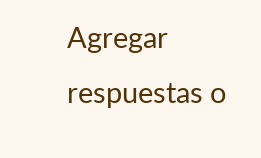Agregar respuestas o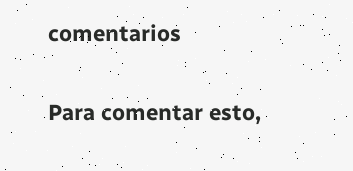comentarios

Para comentar esto,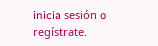inicia sesión o regístrate.